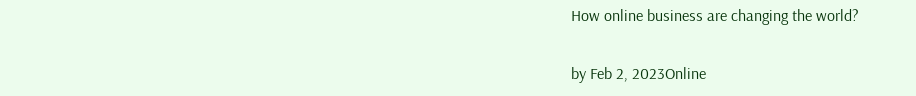How online business are changing the world?

by Feb 2, 2023Online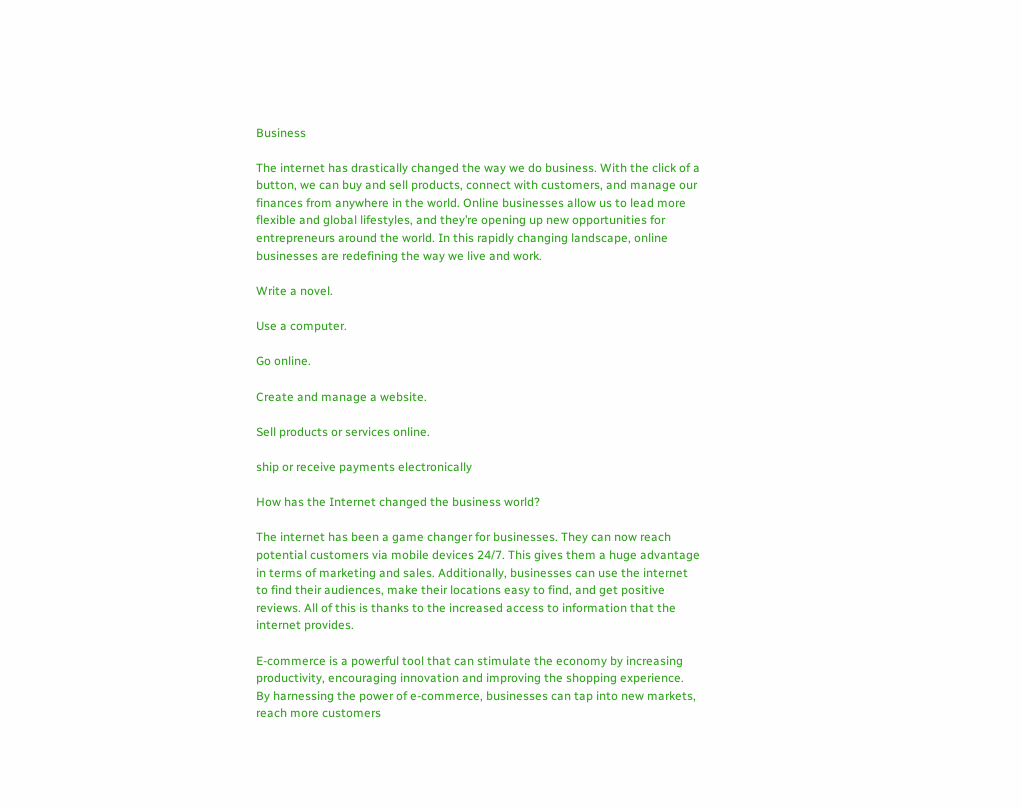Business

The internet has drastically changed the way we do business. With the click of a button, we can buy and sell products, connect with customers, and manage our finances from anywhere in the world. Online businesses allow us to lead more flexible and global lifestyles, and they’re opening up new opportunities for entrepreneurs around the world. In this rapidly changing landscape, online businesses are redefining the way we live and work.

Write a novel.

Use a computer.

Go online.

Create and manage a website.

Sell products or services online.

ship or receive payments electronically

How has the Internet changed the business world?

The internet has been a game changer for businesses. They can now reach potential customers via mobile devices 24/7. This gives them a huge advantage in terms of marketing and sales. Additionally, businesses can use the internet to find their audiences, make their locations easy to find, and get positive reviews. All of this is thanks to the increased access to information that the internet provides.

E-commerce is a powerful tool that can stimulate the economy by increasing productivity, encouraging innovation and improving the shopping experience. By harnessing the power of e-commerce, businesses can tap into new markets, reach more customers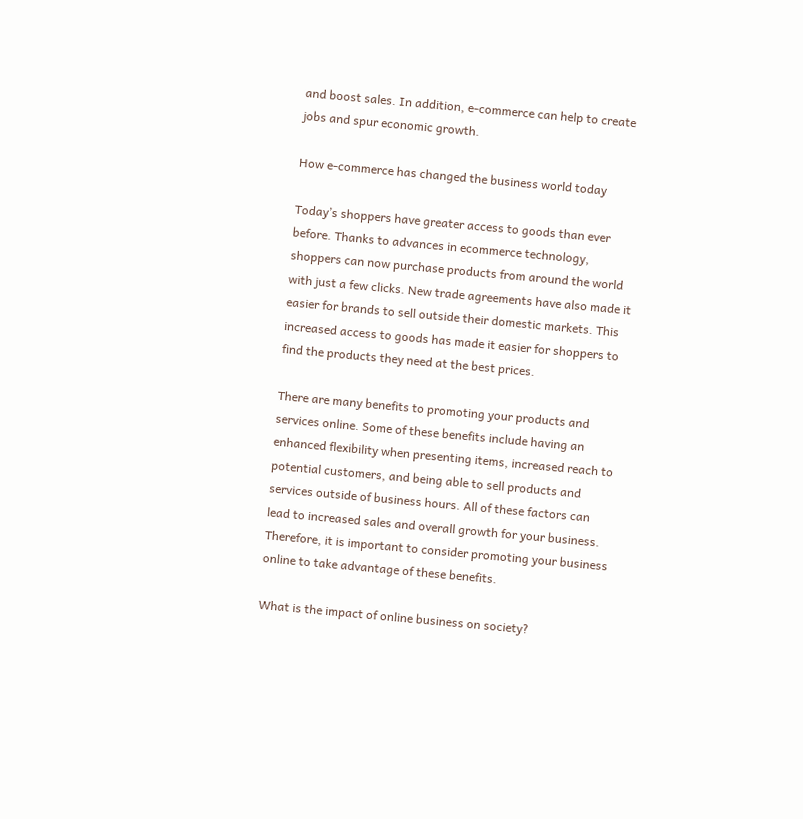and boost sales. In addition, e-commerce can help to create jobs and spur economic growth.

How e-commerce has changed the business world today

Today’s shoppers have greater access to goods than ever before. Thanks to advances in ecommerce technology, shoppers can now purchase products from around the world with just a few clicks. New trade agreements have also made it easier for brands to sell outside their domestic markets. This increased access to goods has made it easier for shoppers to find the products they need at the best prices.

There are many benefits to promoting your products and services online. Some of these benefits include having an enhanced flexibility when presenting items, increased reach to potential customers, and being able to sell products and services outside of business hours. All of these factors can lead to increased sales and overall growth for your business. Therefore, it is important to consider promoting your business online to take advantage of these benefits.

What is the impact of online business on society?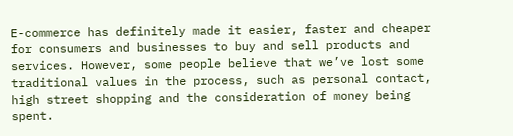E-commerce has definitely made it easier, faster and cheaper for consumers and businesses to buy and sell products and services. However, some people believe that we’ve lost some traditional values in the process, such as personal contact, high street shopping and the consideration of money being spent.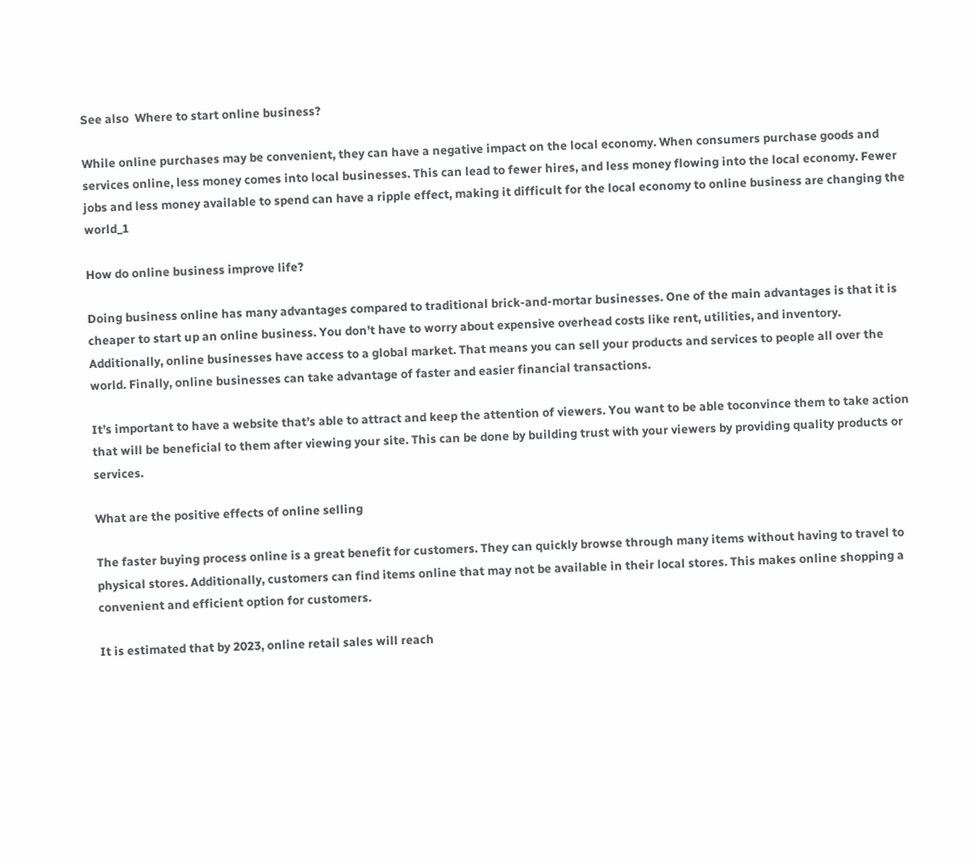See also  Where to start online business?

While online purchases may be convenient, they can have a negative impact on the local economy. When consumers purchase goods and services online, less money comes into local businesses. This can lead to fewer hires, and less money flowing into the local economy. Fewer jobs and less money available to spend can have a ripple effect, making it difficult for the local economy to online business are changing the world_1

How do online business improve life?

Doing business online has many advantages compared to traditional brick-and-mortar businesses. One of the main advantages is that it is cheaper to start up an online business. You don’t have to worry about expensive overhead costs like rent, utilities, and inventory. Additionally, online businesses have access to a global market. That means you can sell your products and services to people all over the world. Finally, online businesses can take advantage of faster and easier financial transactions.

It’s important to have a website that’s able to attract and keep the attention of viewers. You want to be able toconvince them to take action that will be beneficial to them after viewing your site. This can be done by building trust with your viewers by providing quality products or services.

What are the positive effects of online selling

The faster buying process online is a great benefit for customers. They can quickly browse through many items without having to travel to physical stores. Additionally, customers can find items online that may not be available in their local stores. This makes online shopping a convenient and efficient option for customers.

It is estimated that by 2023, online retail sales will reach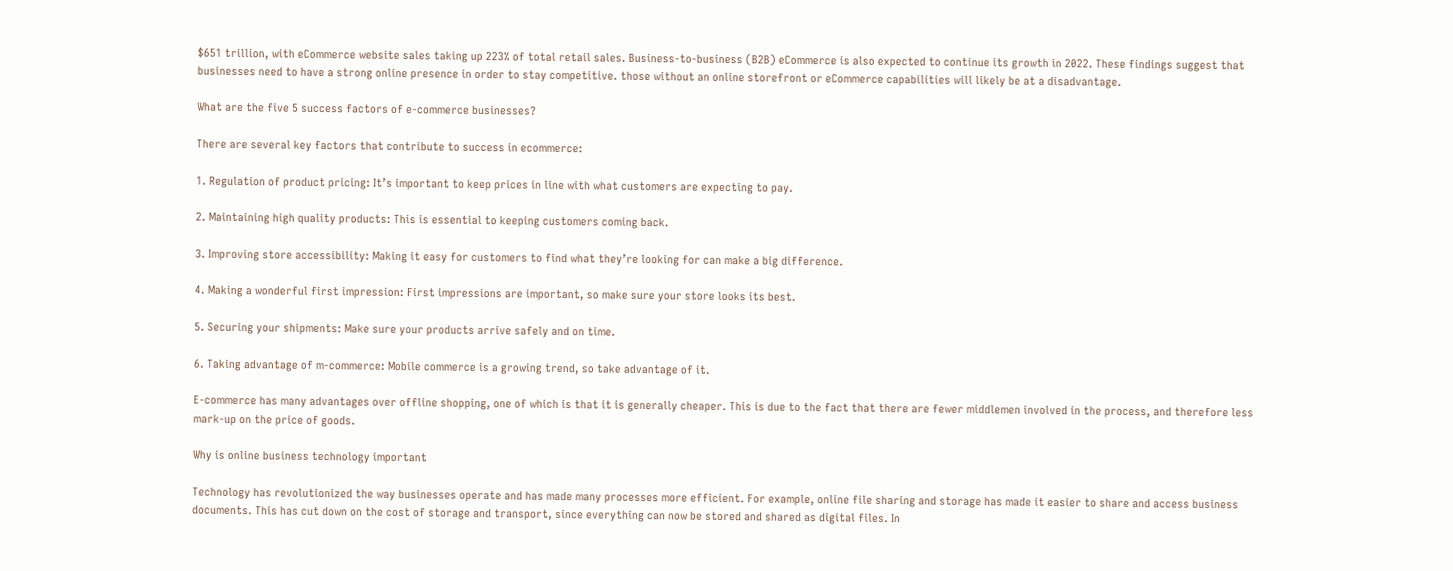$651 trillion, with eCommerce website sales taking up 223% of total retail sales. Business-to-business (B2B) eCommerce is also expected to continue its growth in 2022. These findings suggest that businesses need to have a strong online presence in order to stay competitive. those without an online storefront or eCommerce capabilities will likely be at a disadvantage.

What are the five 5 success factors of e-commerce businesses?

There are several key factors that contribute to success in ecommerce:

1. Regulation of product pricing: It’s important to keep prices in line with what customers are expecting to pay.

2. Maintaining high quality products: This is essential to keeping customers coming back.

3. Improving store accessibility: Making it easy for customers to find what they’re looking for can make a big difference.

4. Making a wonderful first impression: First impressions are important, so make sure your store looks its best.

5. Securing your shipments: Make sure your products arrive safely and on time.

6. Taking advantage of m-commerce: Mobile commerce is a growing trend, so take advantage of it.

E-commerce has many advantages over offline shopping, one of which is that it is generally cheaper. This is due to the fact that there are fewer middlemen involved in the process, and therefore less mark-up on the price of goods.

Why is online business technology important

Technology has revolutionized the way businesses operate and has made many processes more efficient. For example, online file sharing and storage has made it easier to share and access business documents. This has cut down on the cost of storage and transport, since everything can now be stored and shared as digital files. In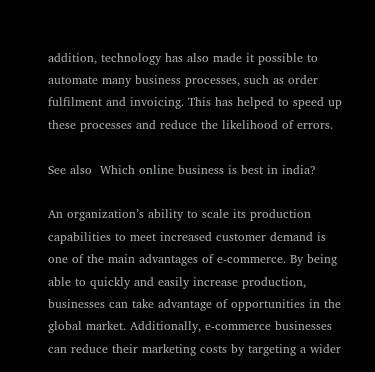addition, technology has also made it possible to automate many business processes, such as order fulfilment and invoicing. This has helped to speed up these processes and reduce the likelihood of errors.

See also  Which online business is best in india?

An organization’s ability to scale its production capabilities to meet increased customer demand is one of the main advantages of e-commerce. By being able to quickly and easily increase production, businesses can take advantage of opportunities in the global market. Additionally, e-commerce businesses can reduce their marketing costs by targeting a wider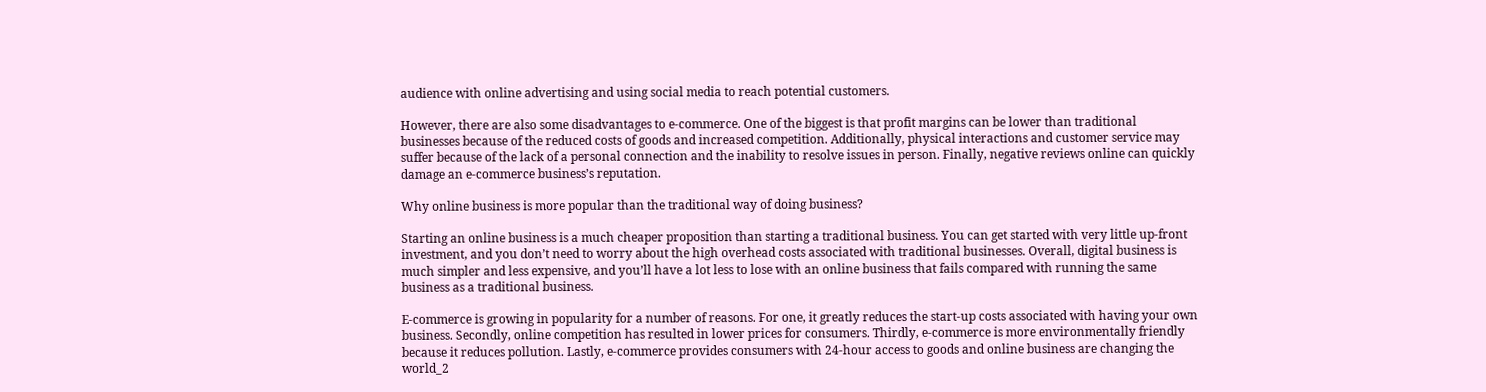audience with online advertising and using social media to reach potential customers.

However, there are also some disadvantages to e-commerce. One of the biggest is that profit margins can be lower than traditional businesses because of the reduced costs of goods and increased competition. Additionally, physical interactions and customer service may suffer because of the lack of a personal connection and the inability to resolve issues in person. Finally, negative reviews online can quickly damage an e-commerce business’s reputation.

Why online business is more popular than the traditional way of doing business?

Starting an online business is a much cheaper proposition than starting a traditional business. You can get started with very little up-front investment, and you don’t need to worry about the high overhead costs associated with traditional businesses. Overall, digital business is much simpler and less expensive, and you’ll have a lot less to lose with an online business that fails compared with running the same business as a traditional business.

E-commerce is growing in popularity for a number of reasons. For one, it greatly reduces the start-up costs associated with having your own business. Secondly, online competition has resulted in lower prices for consumers. Thirdly, e-commerce is more environmentally friendly because it reduces pollution. Lastly, e-commerce provides consumers with 24-hour access to goods and online business are changing the world_2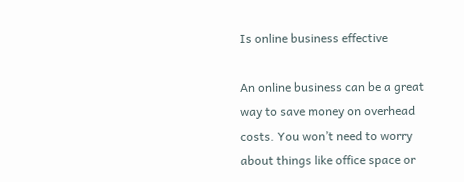Is online business effective

An online business can be a great way to save money on overhead costs. You won’t need to worry about things like office space or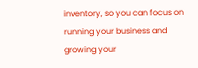inventory, so you can focus on running your business and growing your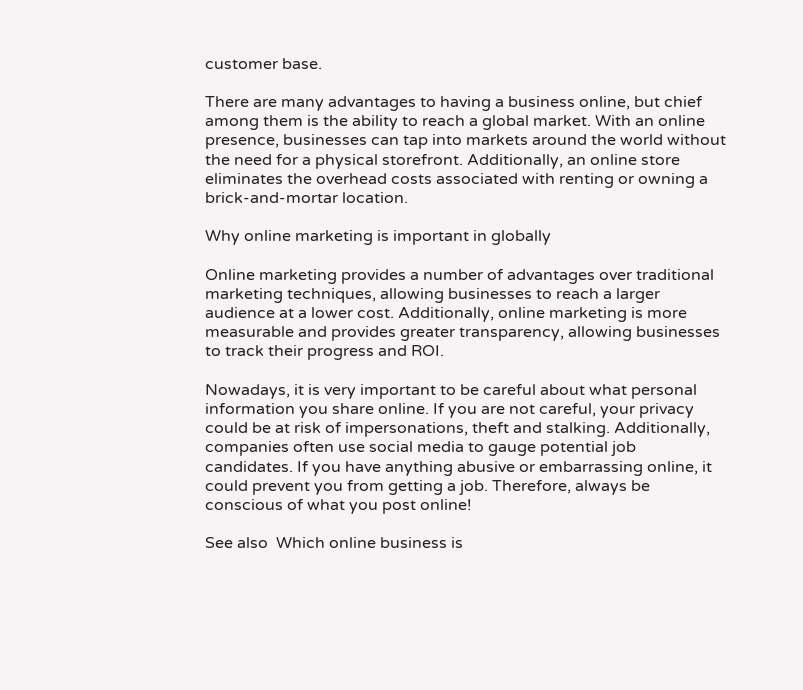customer base.

There are many advantages to having a business online, but chief among them is the ability to reach a global market. With an online presence, businesses can tap into markets around the world without the need for a physical storefront. Additionally, an online store eliminates the overhead costs associated with renting or owning a brick-and-mortar location.

Why online marketing is important in globally

Online marketing provides a number of advantages over traditional marketing techniques, allowing businesses to reach a larger audience at a lower cost. Additionally, online marketing is more measurable and provides greater transparency, allowing businesses to track their progress and ROI.

Nowadays, it is very important to be careful about what personal information you share online. If you are not careful, your privacy could be at risk of impersonations, theft and stalking. Additionally, companies often use social media to gauge potential job candidates. If you have anything abusive or embarrassing online, it could prevent you from getting a job. Therefore, always be conscious of what you post online!

See also  Which online business is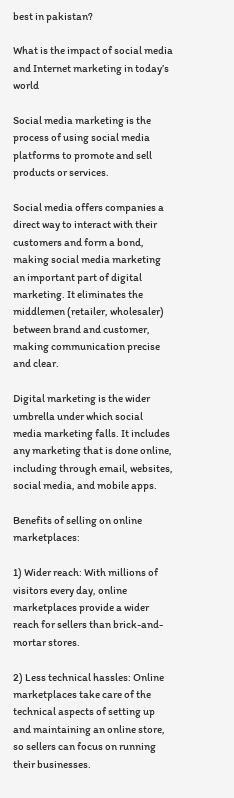best in pakistan?

What is the impact of social media and Internet marketing in today’s world

Social media marketing is the process of using social media platforms to promote and sell products or services.

Social media offers companies a direct way to interact with their customers and form a bond, making social media marketing an important part of digital marketing. It eliminates the middlemen (retailer, wholesaler) between brand and customer, making communication precise and clear.

Digital marketing is the wider umbrella under which social media marketing falls. It includes any marketing that is done online, including through email, websites, social media, and mobile apps.

Benefits of selling on online marketplaces:

1) Wider reach: With millions of visitors every day, online marketplaces provide a wider reach for sellers than brick-and-mortar stores.

2) Less technical hassles: Online marketplaces take care of the technical aspects of setting up and maintaining an online store, so sellers can focus on running their businesses.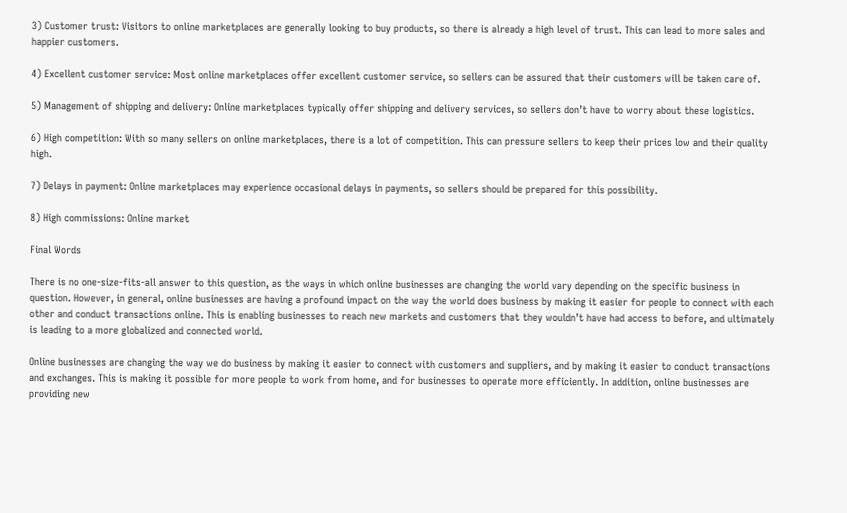3) Customer trust: Visitors to online marketplaces are generally looking to buy products, so there is already a high level of trust. This can lead to more sales and happier customers.

4) Excellent customer service: Most online marketplaces offer excellent customer service, so sellers can be assured that their customers will be taken care of.

5) Management of shipping and delivery: Online marketplaces typically offer shipping and delivery services, so sellers don’t have to worry about these logistics.

6) High competition: With so many sellers on online marketplaces, there is a lot of competition. This can pressure sellers to keep their prices low and their quality high.

7) Delays in payment: Online marketplaces may experience occasional delays in payments, so sellers should be prepared for this possibility.

8) High commissions: Online market

Final Words

There is no one-size-fits-all answer to this question, as the ways in which online businesses are changing the world vary depending on the specific business in question. However, in general, online businesses are having a profound impact on the way the world does business by making it easier for people to connect with each other and conduct transactions online. This is enabling businesses to reach new markets and customers that they wouldn’t have had access to before, and ultimately is leading to a more globalized and connected world.

Online businesses are changing the way we do business by making it easier to connect with customers and suppliers, and by making it easier to conduct transactions and exchanges. This is making it possible for more people to work from home, and for businesses to operate more efficiently. In addition, online businesses are providing new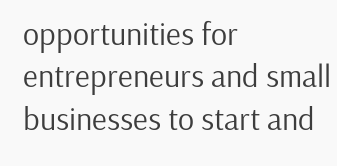opportunities for entrepreneurs and small businesses to start and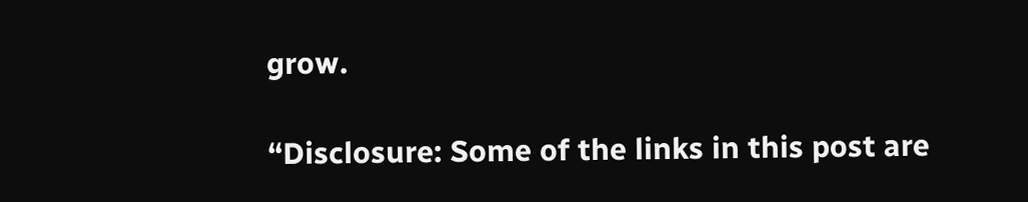grow.

“Disclosure: Some of the links in this post are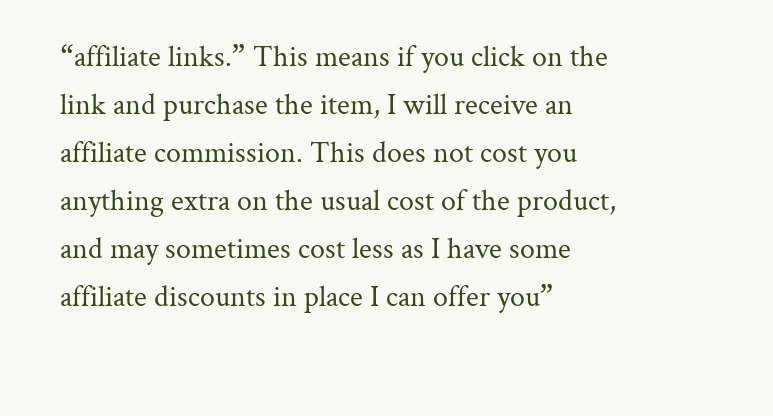“affiliate links.” This means if you click on the link and purchase the item, I will receive an affiliate commission. This does not cost you anything extra on the usual cost of the product, and may sometimes cost less as I have some affiliate discounts in place I can offer you”